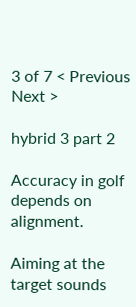3 of 7 < Previous  Next >

hybrid 3 part 2

Accuracy in golf depends on alignment.

Aiming at the target sounds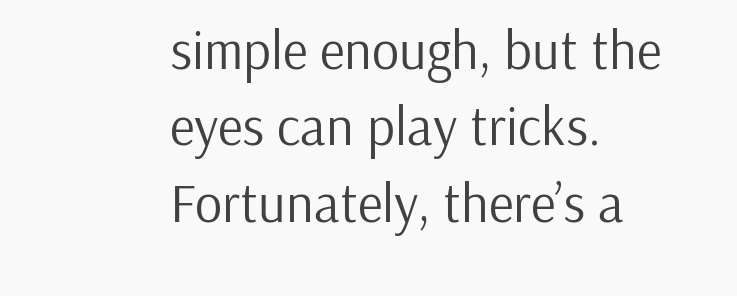simple enough, but the eyes can play tricks. Fortunately, there’s a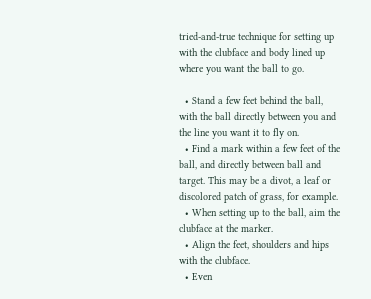tried-and-true technique for setting up with the clubface and body lined up where you want the ball to go.

  • Stand a few feet behind the ball, with the ball directly between you and the line you want it to fly on.
  • Find a mark within a few feet of the ball, and directly between ball and target. This may be a divot, a leaf or discolored patch of grass, for example.
  • When setting up to the ball, aim the clubface at the marker.
  • Align the feet, shoulders and hips with the clubface.
  • Even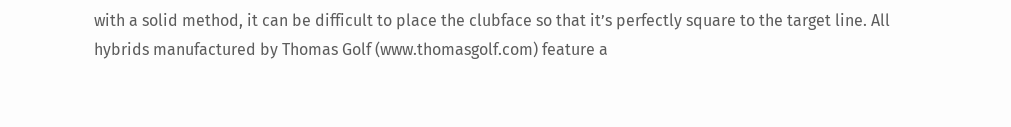with a solid method, it can be difficult to place the clubface so that it’s perfectly square to the target line. All hybrids manufactured by Thomas Golf (www.thomasgolf.com) feature a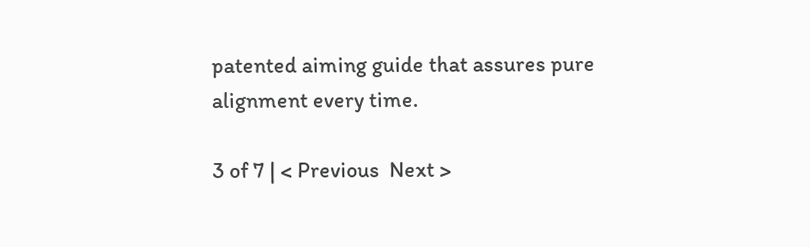patented aiming guide that assures pure alignment every time.

3 of 7 | < Previous  Next >